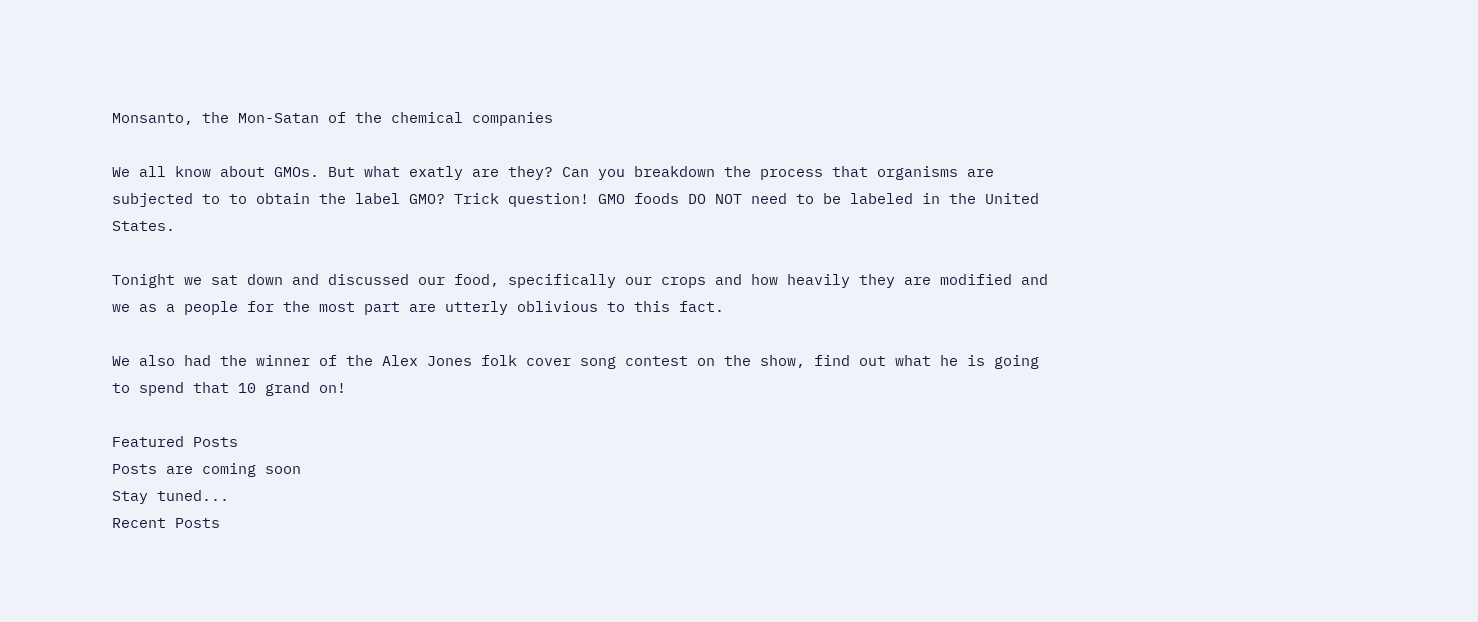Monsanto, the Mon-Satan of the chemical companies

We all know about GMOs. But what exatly are they? Can you breakdown the process that organisms are subjected to to obtain the label GMO? Trick question! GMO foods DO NOT need to be labeled in the United States.

Tonight we sat down and discussed our food, specifically our crops and how heavily they are modified and we as a people for the most part are utterly oblivious to this fact.

We also had the winner of the Alex Jones folk cover song contest on the show, find out what he is going to spend that 10 grand on!

Featured Posts
Posts are coming soon
Stay tuned...
Recent Posts